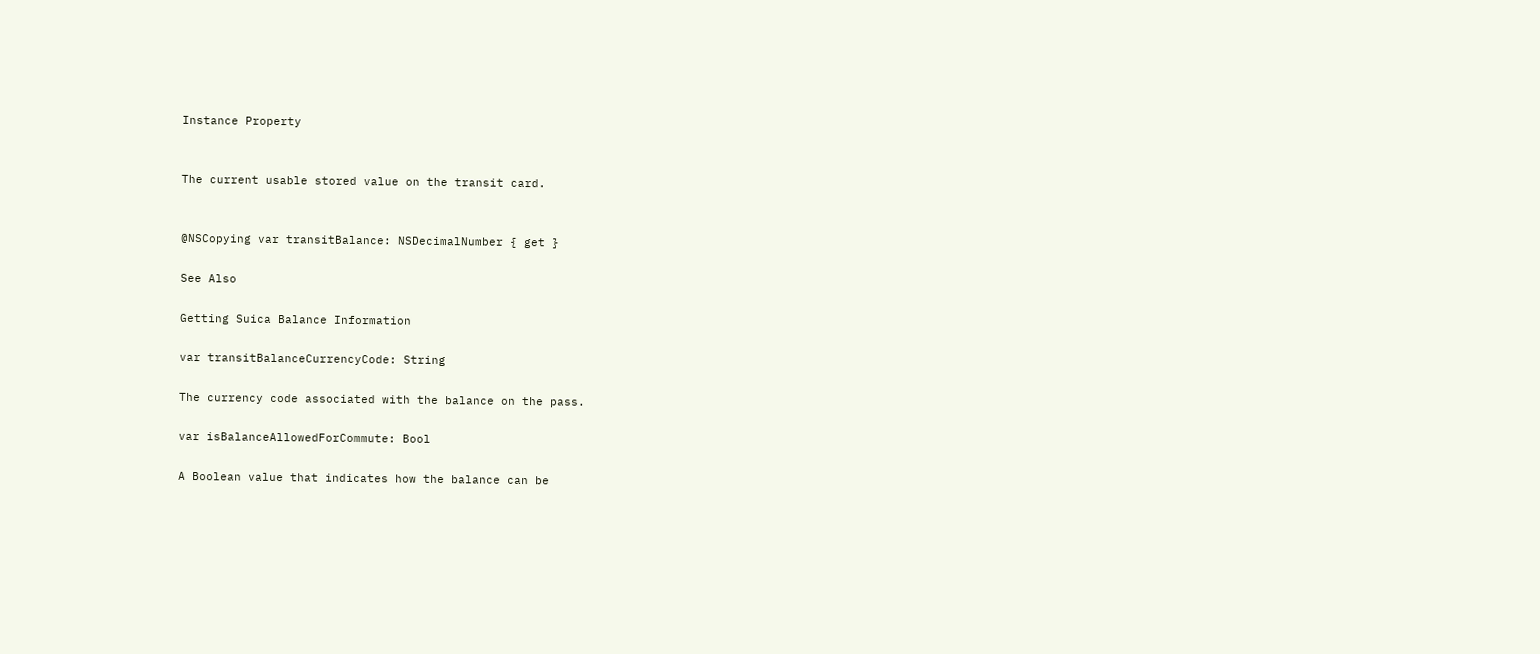Instance Property


The current usable stored value on the transit card.


@NSCopying var transitBalance: NSDecimalNumber { get }

See Also

Getting Suica Balance Information

var transitBalanceCurrencyCode: String

The currency code associated with the balance on the pass.

var isBalanceAllowedForCommute: Bool

A Boolean value that indicates how the balance can be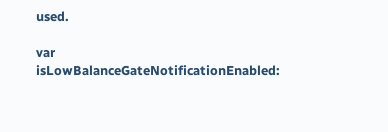used.

var isLowBalanceGateNotificationEnabled: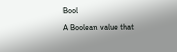Bool

A Boolean value that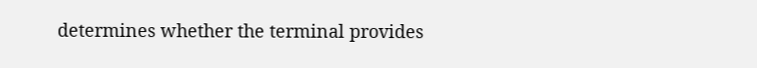determines whether the terminal provides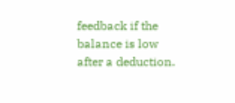feedback if the balance is low after a deduction.